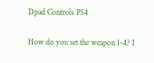Dpad Controls PS4

How do you set the weapon 1-4? I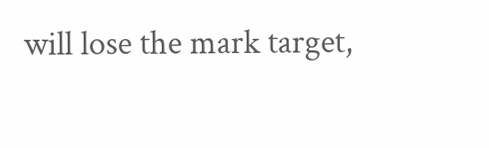will lose the mark target,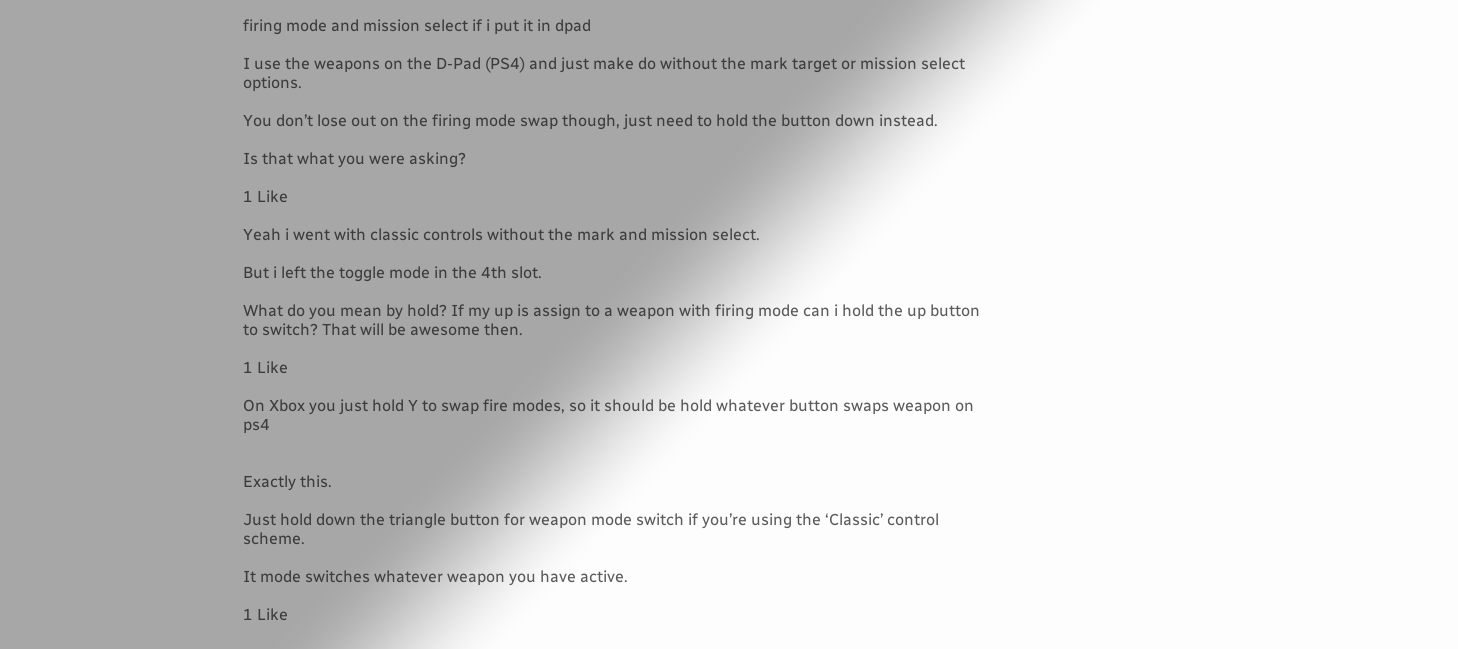firing mode and mission select if i put it in dpad

I use the weapons on the D-Pad (PS4) and just make do without the mark target or mission select options.

You don’t lose out on the firing mode swap though, just need to hold the button down instead.

Is that what you were asking?

1 Like

Yeah i went with classic controls without the mark and mission select.

But i left the toggle mode in the 4th slot.

What do you mean by hold? If my up is assign to a weapon with firing mode can i hold the up button to switch? That will be awesome then.

1 Like

On Xbox you just hold Y to swap fire modes, so it should be hold whatever button swaps weapon on ps4


Exactly this.

Just hold down the triangle button for weapon mode switch if you’re using the ‘Classic’ control scheme.

It mode switches whatever weapon you have active.

1 Like